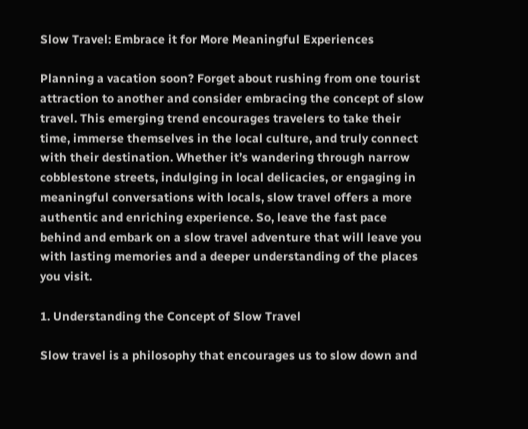Slow Travel: Embrace it for More Meaningful Experiences

Planning a vacation soon? Forget about rushing from one tourist attraction to another and consider embracing the concept of slow travel. This emerging trend encourages travelers to take their time, immerse themselves in the local culture, and truly connect with their destination. Whether it’s wandering through narrow cobblestone streets, indulging in local delicacies, or engaging in meaningful conversations with locals, slow travel offers a more authentic and enriching experience. So, leave the fast pace behind and embark on a slow travel adventure that will leave you with lasting memories and a deeper understanding of the places you visit.

1. Understanding the Concept of Slow Travel

Slow travel is a philosophy that encourages us to slow down and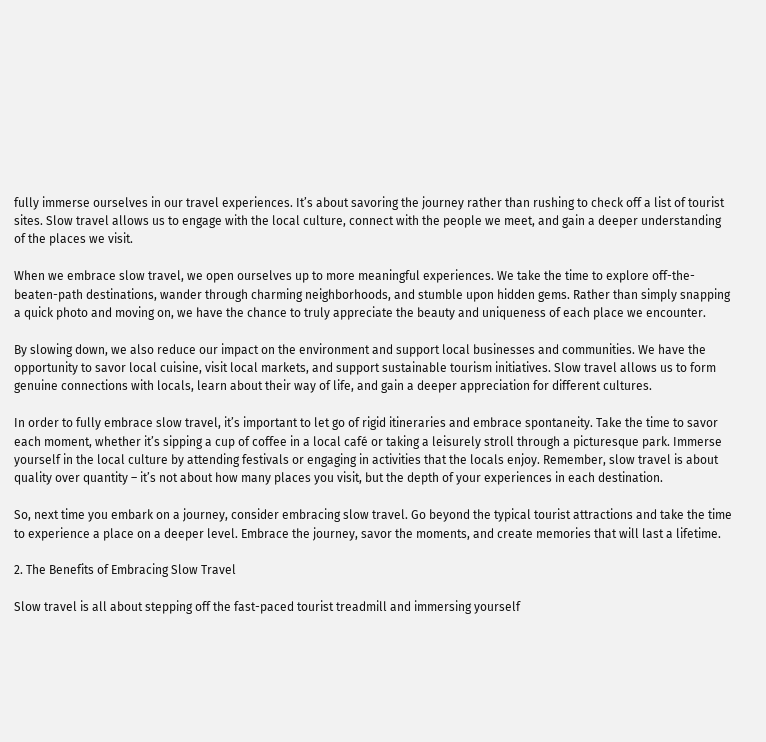fully immerse ourselves in our travel experiences. It’s about savoring the journey rather than rushing to check off a list of tourist sites. Slow travel allows us to engage with the local culture, connect with the people we meet, and gain a deeper understanding of the places we visit.

When we embrace slow travel, we open ourselves up to more meaningful experiences. We take the time to explore off-the-beaten-path destinations, wander through charming neighborhoods, and stumble upon hidden gems. Rather than simply snapping a quick photo and moving on, we have the chance to truly appreciate the beauty and uniqueness of each place we encounter.

By slowing down, we also reduce our impact on the environment and support local businesses and communities. We have the opportunity to savor local cuisine, visit local markets, and support sustainable tourism initiatives. Slow travel allows us to form genuine connections with locals, learn about their way of life, and gain a deeper appreciation for different cultures.

In order to fully embrace slow travel, it’s important to let go of rigid itineraries and embrace spontaneity. Take the time to savor each moment, whether it’s sipping a cup of coffee in a local café or taking a leisurely stroll through a picturesque park. Immerse yourself in the local culture by attending festivals or engaging in activities that the locals enjoy. Remember, slow travel is about quality over quantity – it’s not about how many places you visit, but the depth of your experiences in each destination.

So, next time you embark on a journey, consider embracing slow travel. Go beyond the typical tourist attractions and take the time to experience a place on a deeper level. Embrace the journey, savor the moments, and create memories that will last a lifetime.

2. The Benefits of Embracing Slow Travel

Slow travel is all about stepping off the fast-paced tourist treadmill and immersing yourself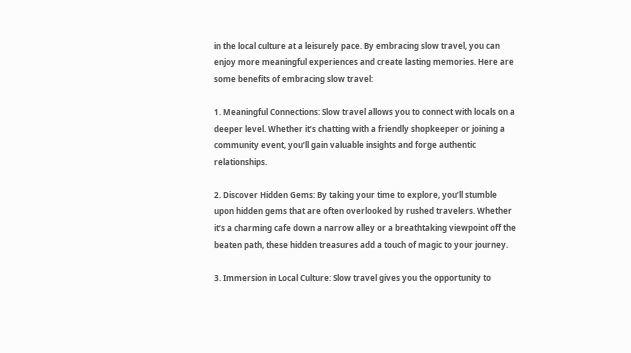in the local culture at a leisurely pace. By embracing slow travel, you can enjoy more meaningful experiences and create lasting memories. Here are some benefits of embracing slow travel:

1. Meaningful Connections: Slow travel allows you to connect with locals on a deeper level. Whether it’s chatting with a friendly shopkeeper or joining a community event, you’ll gain valuable insights and forge authentic relationships.

2. Discover Hidden Gems: By taking your time to explore, you’ll stumble upon hidden gems that are often overlooked by rushed travelers. Whether it’s a charming cafe down a narrow alley or a breathtaking viewpoint off the beaten path, these hidden treasures add a touch of magic to your journey.

3. Immersion in Local Culture: Slow travel gives you the opportunity to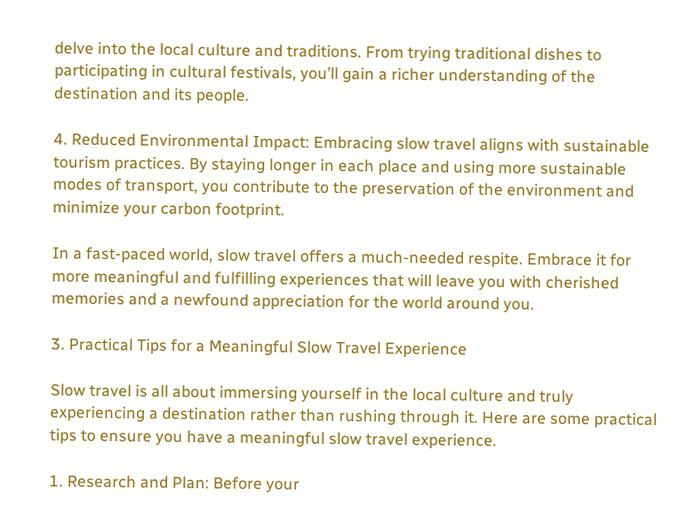delve into the local culture and traditions. From trying traditional dishes to participating in cultural festivals, you’ll gain a richer understanding of the destination and its people.

4. Reduced Environmental Impact: Embracing slow travel aligns with sustainable tourism practices. By staying longer in each place and using more sustainable modes of transport, you contribute to the preservation of the environment and minimize your carbon footprint.

In a fast-paced world, slow travel offers a much-needed respite. Embrace it for more meaningful and fulfilling experiences that will leave you with cherished memories and a newfound appreciation for the world around you.

3. Practical Tips for a Meaningful Slow Travel Experience

Slow travel is all about immersing yourself in the local culture and truly experiencing a destination rather than rushing through it. Here are some practical tips to ensure you have a meaningful slow travel experience.

1. Research and Plan: Before your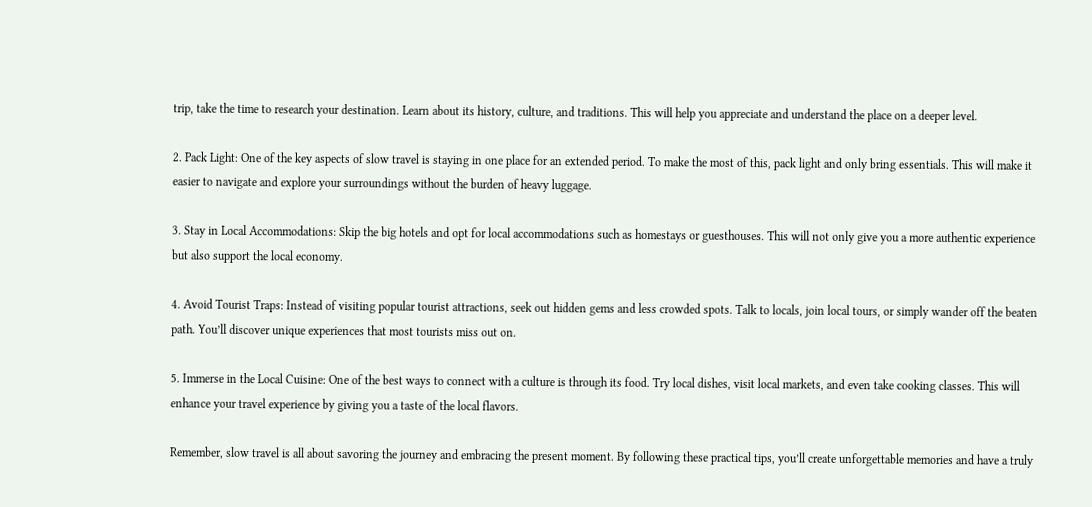trip, take the time to research your destination. Learn about its history, culture, and traditions. This will help you appreciate and understand the place on a deeper level.

2. Pack Light: One of the key aspects of slow travel is staying in one place for an extended period. To make the most of this, pack light and only bring essentials. This will make it easier to navigate and explore your surroundings without the burden of heavy luggage.

3. Stay in Local Accommodations: Skip the big hotels and opt for local accommodations such as homestays or guesthouses. This will not only give you a more authentic experience but also support the local economy.

4. Avoid Tourist Traps: Instead of visiting popular tourist attractions, seek out hidden gems and less crowded spots. Talk to locals, join local tours, or simply wander off the beaten path. You’ll discover unique experiences that most tourists miss out on.

5. Immerse in the Local Cuisine: One of the best ways to connect with a culture is through its food. Try local dishes, visit local markets, and even take cooking classes. This will enhance your travel experience by giving you a taste of the local flavors.

Remember, slow travel is all about savoring the journey and embracing the present moment. By following these practical tips, you’ll create unforgettable memories and have a truly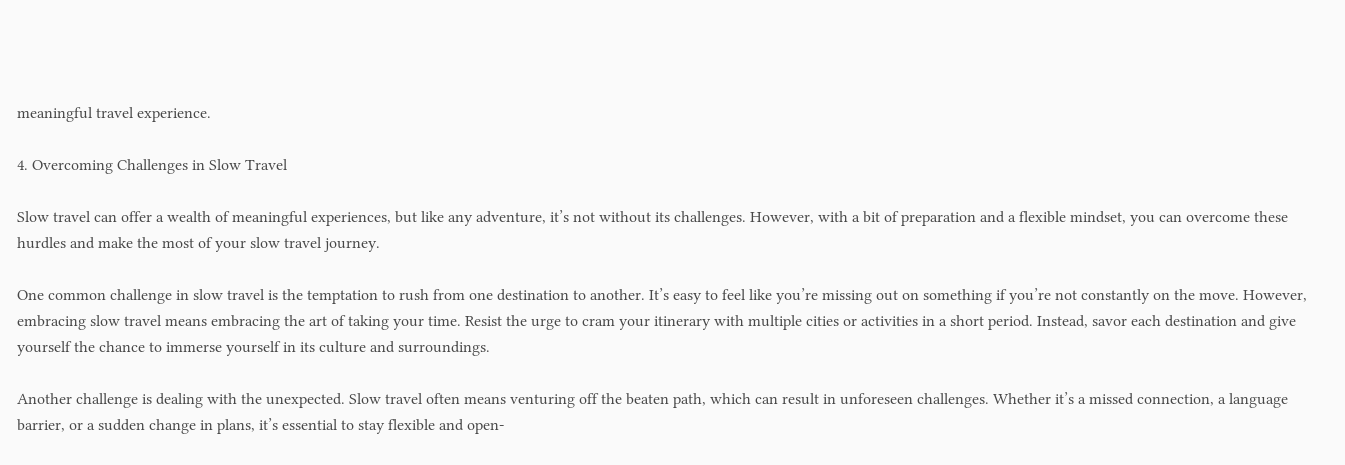meaningful travel experience.

4. Overcoming Challenges in Slow Travel

Slow travel can offer a wealth of meaningful experiences, but like any adventure, it’s not without its challenges. However, with a bit of preparation and a flexible mindset, you can overcome these hurdles and make the most of your slow travel journey.

One common challenge in slow travel is the temptation to rush from one destination to another. It’s easy to feel like you’re missing out on something if you’re not constantly on the move. However, embracing slow travel means embracing the art of taking your time. Resist the urge to cram your itinerary with multiple cities or activities in a short period. Instead, savor each destination and give yourself the chance to immerse yourself in its culture and surroundings.

Another challenge is dealing with the unexpected. Slow travel often means venturing off the beaten path, which can result in unforeseen challenges. Whether it’s a missed connection, a language barrier, or a sudden change in plans, it’s essential to stay flexible and open-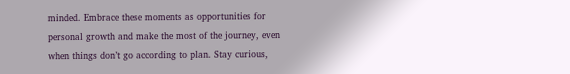minded. Embrace these moments as opportunities for personal growth and make the most of the journey, even when things don’t go according to plan. Stay curious,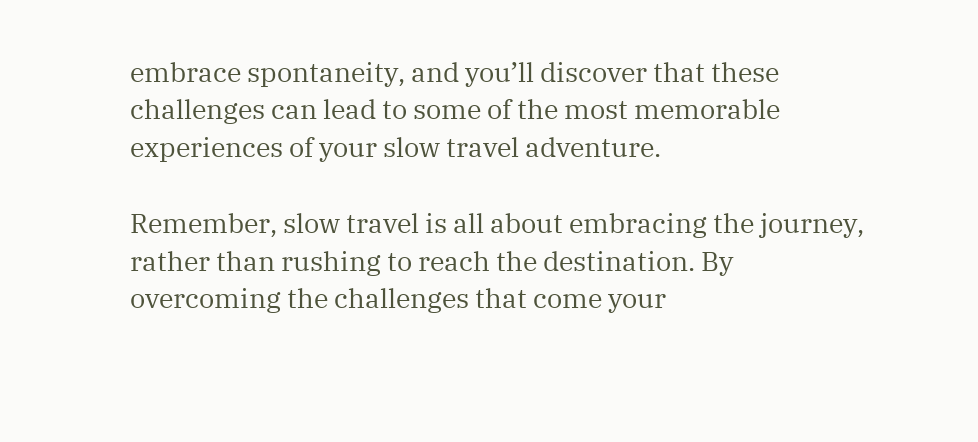embrace spontaneity, and you’ll discover that these challenges can lead to some of the most memorable experiences of your slow travel adventure.

Remember, slow travel is all about embracing the journey, rather than rushing to reach the destination. By overcoming the challenges that come your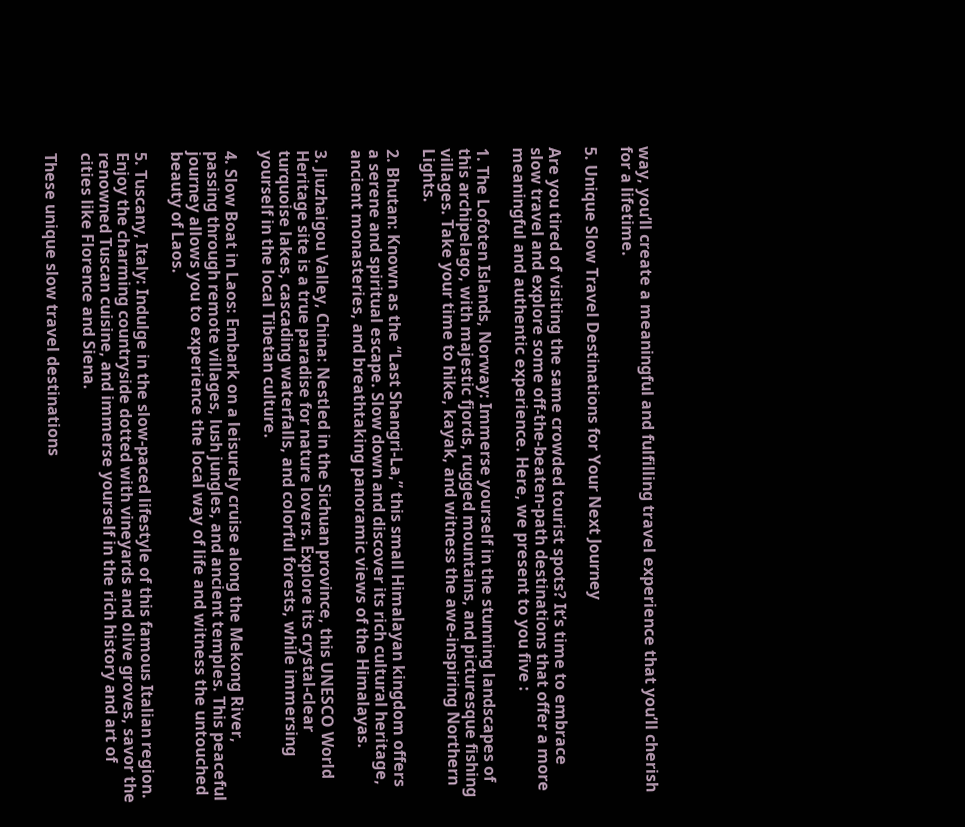way, you’ll create a meaningful and fulfilling travel experience that you’ll cherish for a lifetime.

5. Unique Slow Travel Destinations for Your Next Journey

Are you tired of visiting the same crowded tourist spots? It’s time to embrace slow travel and explore some off-the-beaten-path destinations that offer a more meaningful and authentic experience. Here, we present to you five :

1. The Lofoten Islands, Norway: Immerse yourself in the stunning landscapes of this archipelago, with majestic fjords, rugged mountains, and picturesque fishing villages. Take your time to hike, kayak, and witness the awe-inspiring Northern Lights.

2. Bhutan: Known as the “Last Shangri-La,” this small Himalayan kingdom offers a serene and spiritual escape. Slow down and discover its rich cultural heritage, ancient monasteries, and breathtaking panoramic views of the Himalayas.

3. Jiuzhaigou Valley, China: Nestled in the Sichuan province, this UNESCO World Heritage site is a true paradise for nature lovers. Explore its crystal-clear turquoise lakes, cascading waterfalls, and colorful forests, while immersing yourself in the local Tibetan culture.

4. Slow Boat in Laos: Embark on a leisurely cruise along the Mekong River, passing through remote villages, lush jungles, and ancient temples. This peaceful journey allows you to experience the local way of life and witness the untouched beauty of Laos.

5. Tuscany, Italy: Indulge in the slow-paced lifestyle of this famous Italian region. Enjoy the charming countryside dotted with vineyards and olive groves, savor the renowned Tuscan cuisine, and immerse yourself in the rich history and art of cities like Florence and Siena.

These unique slow travel destinations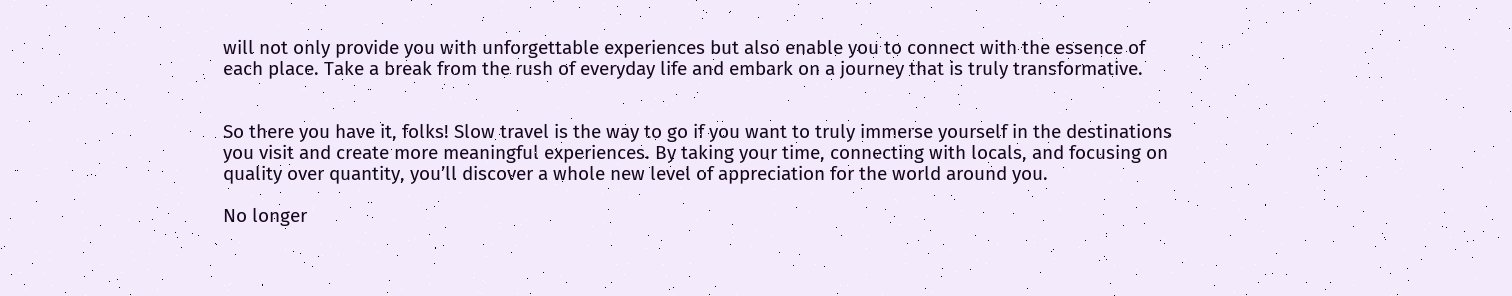will not only provide you with unforgettable experiences but also enable you to connect with the essence of each place. Take a break from the rush of everyday life and embark on a journey that is truly transformative.


So there you have it, folks! Slow travel is the way to go if you want to truly immerse yourself in the destinations you visit and create more meaningful experiences. By taking your time, connecting with locals, and focusing on quality over quantity, you’ll discover a whole new level of appreciation for the world around you.

No longer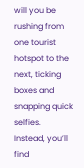will you be rushing from one tourist hotspot to the next, ticking boxes and snapping quick selfies. Instead, you’ll find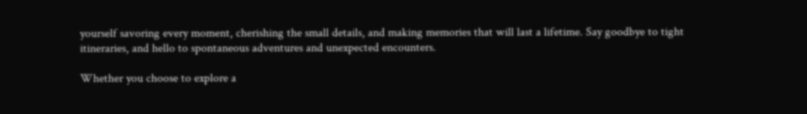yourself savoring every moment, cherishing the small details, and making memories that will last a lifetime. Say goodbye to tight itineraries, and hello to spontaneous adventures and unexpected encounters.

Whether you choose to explore a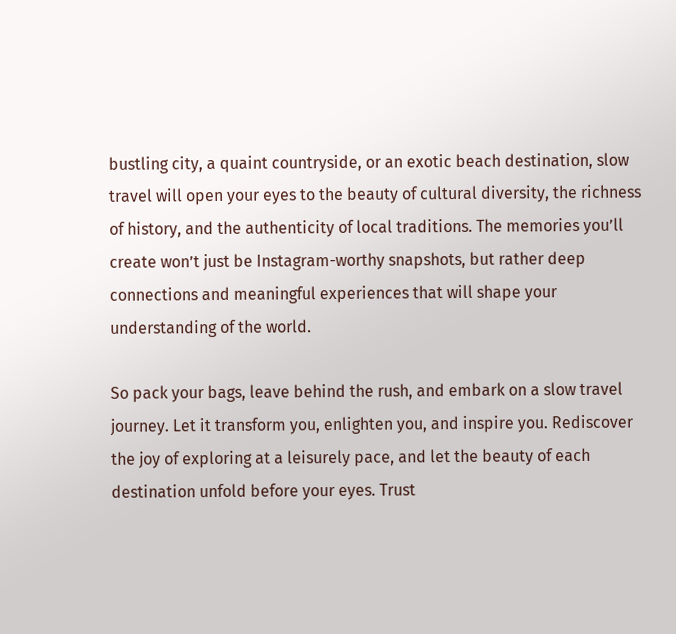bustling city, a quaint countryside, or an exotic beach destination, slow travel will open your eyes to the beauty of cultural diversity, the richness of history, and the authenticity of local traditions. The memories you’ll create won’t just be Instagram-worthy snapshots, but rather deep connections and meaningful experiences that will shape your understanding of the world.

So pack your bags, leave behind the rush, and embark on a slow travel journey. Let it transform you, enlighten you, and inspire you. Rediscover the joy of exploring at a leisurely pace, and let the beauty of each destination unfold before your eyes. Trust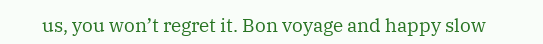us, you won’t regret it. Bon voyage and happy slow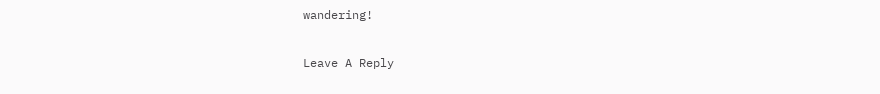wandering!

Leave A Reply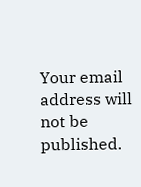Your email address will not be published.